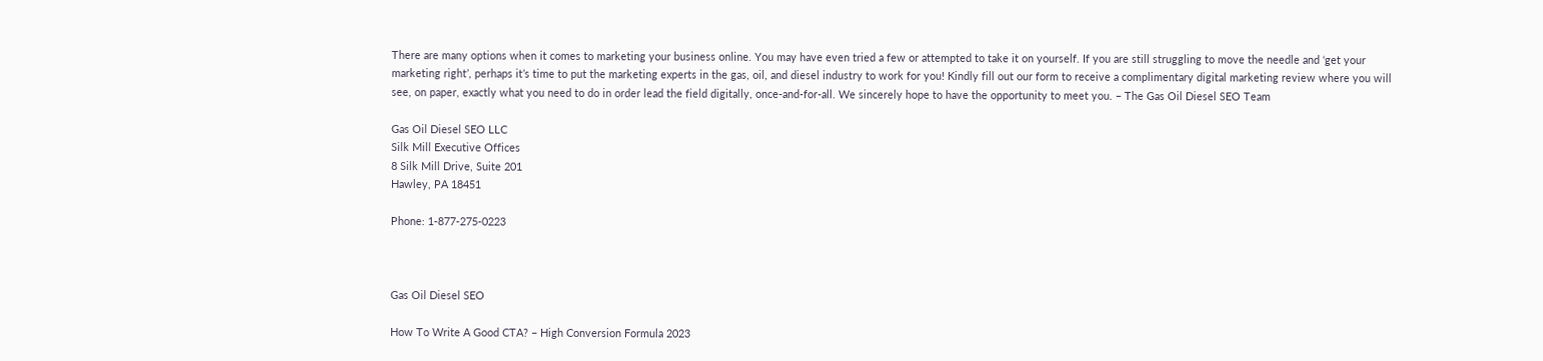There are many options when it comes to marketing your business online. You may have even tried a few or attempted to take it on yourself. If you are still struggling to move the needle and ‘get your marketing right’, perhaps it’s time to put the marketing experts in the gas, oil, and diesel industry to work for you! Kindly fill out our form to receive a complimentary digital marketing review where you will see, on paper, exactly what you need to do in order lead the field digitally, once-and-for-all. We sincerely hope to have the opportunity to meet you. – The Gas Oil Diesel SEO Team

Gas Oil Diesel SEO LLC
Silk Mill Executive Offices
8 Silk Mill Drive, Suite 201
Hawley, PA 18451

Phone: 1-877-275-0223



Gas Oil Diesel SEO

How To Write A Good CTA? – High Conversion Formula 2023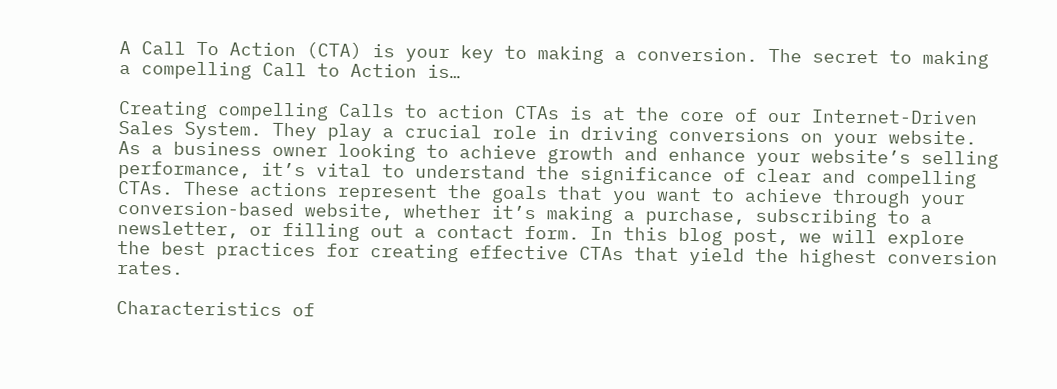A Call To Action (CTA) is your key to making a conversion. The secret to making a compelling Call to Action is…

Creating compelling Calls to action CTAs is at the core of our Internet-Driven Sales System. They play a crucial role in driving conversions on your website. As a business owner looking to achieve growth and enhance your website’s selling performance, it’s vital to understand the significance of clear and compelling CTAs. These actions represent the goals that you want to achieve through your conversion-based website, whether it’s making a purchase, subscribing to a newsletter, or filling out a contact form. In this blog post, we will explore the best practices for creating effective CTAs that yield the highest conversion rates.

Characteristics of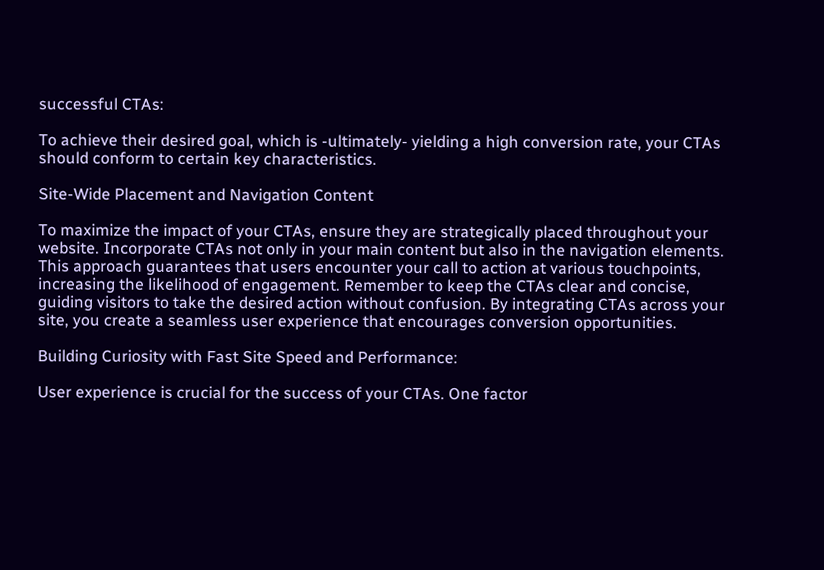successful CTAs:

To achieve their desired goal, which is -ultimately- yielding a high conversion rate, your CTAs should conform to certain key characteristics.

Site-Wide Placement and Navigation Content

To maximize the impact of your CTAs, ensure they are strategically placed throughout your website. Incorporate CTAs not only in your main content but also in the navigation elements. This approach guarantees that users encounter your call to action at various touchpoints, increasing the likelihood of engagement. Remember to keep the CTAs clear and concise, guiding visitors to take the desired action without confusion. By integrating CTAs across your site, you create a seamless user experience that encourages conversion opportunities.

Building Curiosity with Fast Site Speed and Performance:

User experience is crucial for the success of your CTAs. One factor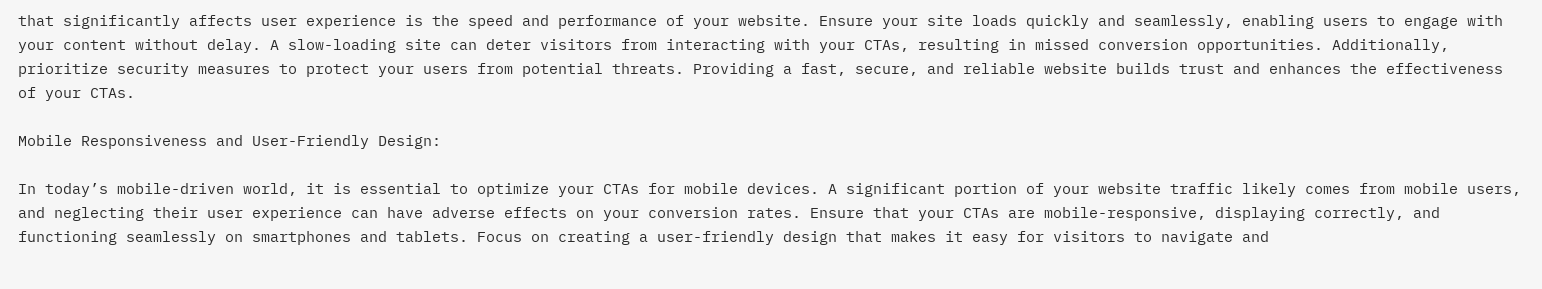that significantly affects user experience is the speed and performance of your website. Ensure your site loads quickly and seamlessly, enabling users to engage with your content without delay. A slow-loading site can deter visitors from interacting with your CTAs, resulting in missed conversion opportunities. Additionally, prioritize security measures to protect your users from potential threats. Providing a fast, secure, and reliable website builds trust and enhances the effectiveness of your CTAs.

Mobile Responsiveness and User-Friendly Design:

In today’s mobile-driven world, it is essential to optimize your CTAs for mobile devices. A significant portion of your website traffic likely comes from mobile users, and neglecting their user experience can have adverse effects on your conversion rates. Ensure that your CTAs are mobile-responsive, displaying correctly, and functioning seamlessly on smartphones and tablets. Focus on creating a user-friendly design that makes it easy for visitors to navigate and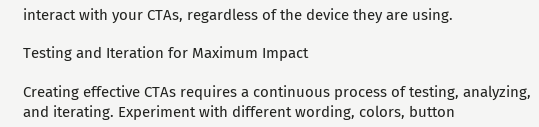interact with your CTAs, regardless of the device they are using.

Testing and Iteration for Maximum Impact

Creating effective CTAs requires a continuous process of testing, analyzing, and iterating. Experiment with different wording, colors, button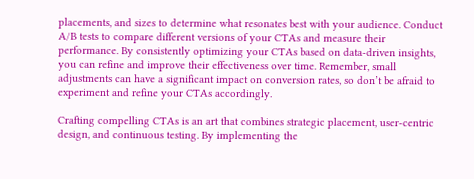placements, and sizes to determine what resonates best with your audience. Conduct A/B tests to compare different versions of your CTAs and measure their performance. By consistently optimizing your CTAs based on data-driven insights, you can refine and improve their effectiveness over time. Remember, small adjustments can have a significant impact on conversion rates, so don’t be afraid to experiment and refine your CTAs accordingly.

Crafting compelling CTAs is an art that combines strategic placement, user-centric design, and continuous testing. By implementing the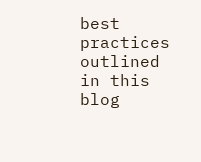best practices outlined in this blog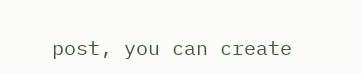post, you can create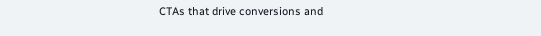CTAs that drive conversions and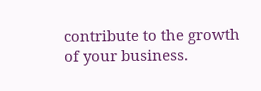contribute to the growth of your business.